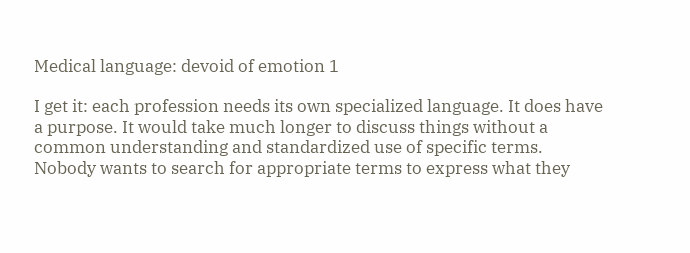Medical language: devoid of emotion 1

I get it: each profession needs its own specialized language. It does have a purpose. It would take much longer to discuss things without a common understanding and standardized use of specific terms. Nobody wants to search for appropriate terms to express what they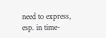need to express, esp. in time-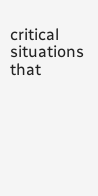critical situations that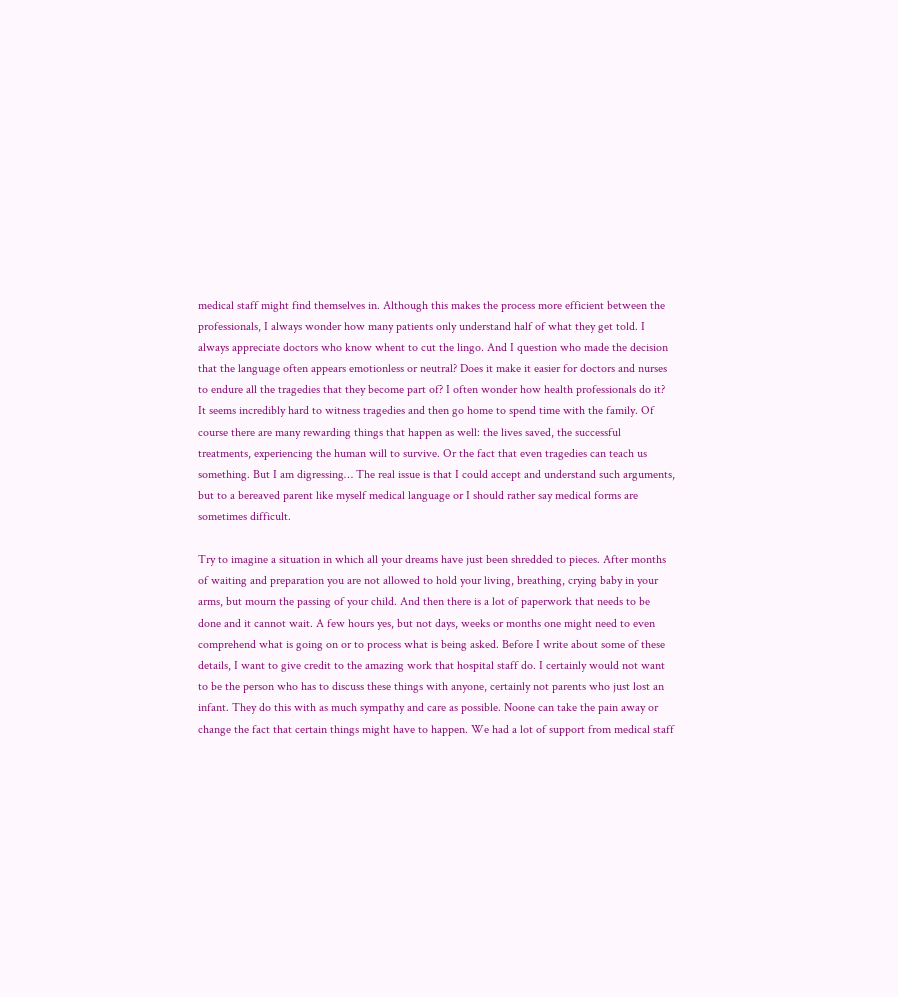medical staff might find themselves in. Although this makes the process more efficient between the professionals, I always wonder how many patients only understand half of what they get told. I always appreciate doctors who know whent to cut the lingo. And I question who made the decision that the language often appears emotionless or neutral? Does it make it easier for doctors and nurses to endure all the tragedies that they become part of? I often wonder how health professionals do it? It seems incredibly hard to witness tragedies and then go home to spend time with the family. Of course there are many rewarding things that happen as well: the lives saved, the successful treatments, experiencing the human will to survive. Or the fact that even tragedies can teach us something. But I am digressing… The real issue is that I could accept and understand such arguments, but to a bereaved parent like myself medical language or I should rather say medical forms are sometimes difficult.

Try to imagine a situation in which all your dreams have just been shredded to pieces. After months of waiting and preparation you are not allowed to hold your living, breathing, crying baby in your arms, but mourn the passing of your child. And then there is a lot of paperwork that needs to be done and it cannot wait. A few hours yes, but not days, weeks or months one might need to even comprehend what is going on or to process what is being asked. Before I write about some of these details, I want to give credit to the amazing work that hospital staff do. I certainly would not want to be the person who has to discuss these things with anyone, certainly not parents who just lost an infant. They do this with as much sympathy and care as possible. Noone can take the pain away or change the fact that certain things might have to happen. We had a lot of support from medical staff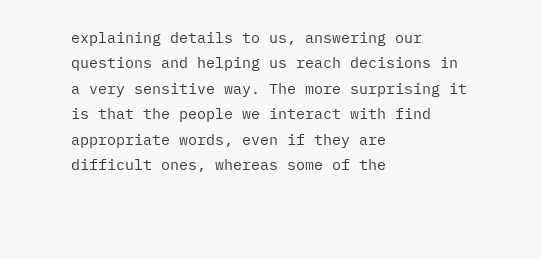explaining details to us, answering our questions and helping us reach decisions in a very sensitive way. The more surprising it is that the people we interact with find appropriate words, even if they are difficult ones, whereas some of the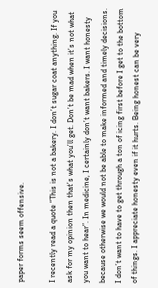paper forms seem offensive.

I recently read a quote “This is not a bakery. I don’t sugar coat anything. If you ask for my opinion then that’s what you’ll get. Don’t be mad when it’s not what you want to hear”. In medicine, I certainly don’t want bakers. I want honesty because otherwise we would not be able to make informed and timely decisions. I don’t want to have to get through a ton of icing first before I get to the bottom of things. I appreciate honesty even if it hurts. Being honest can be very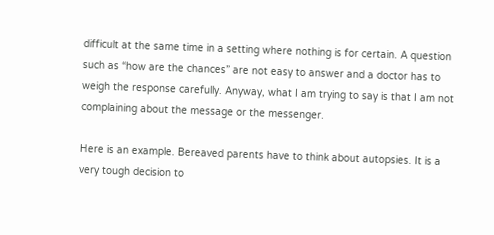difficult at the same time in a setting where nothing is for certain. A question such as “how are the chances” are not easy to answer and a doctor has to weigh the response carefully. Anyway, what I am trying to say is that I am not complaining about the message or the messenger.

Here is an example. Bereaved parents have to think about autopsies. It is a very tough decision to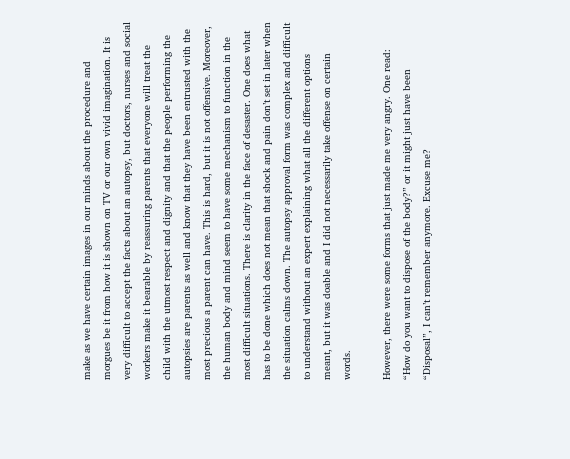make as we have certain images in our minds about the procedure and morgues be it from how it is shown on TV or our own vivid imagination. It is very difficult to accept the facts about an autopsy, but doctors, nurses and social workers make it bearable by reassuring parents that everyone will treat the child with the utmost respect and dignity and that the people performing the autopsies are parents as well and know that they have been entrusted with the most precious a parent can have. This is hard, but it is not offensive. Moreover, the human body and mind seem to have some mechanism to function in the most difficult situations. There is clarity in the face of desaster. One does what has to be done which does not mean that shock and pain don’t set in later when the situation calms down. The autopsy approval form was complex and difficult to understand without an expert explaining what all the different options meant, but it was doable and I did not necessarily take offense on certain words.

However, there were some forms that just made me very angry. One read: “How do you want to dispose of the body?” or it might just have been “Disposal”, I can’t remember anymore. Excuse me?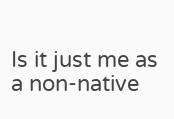Is it just me as a non-native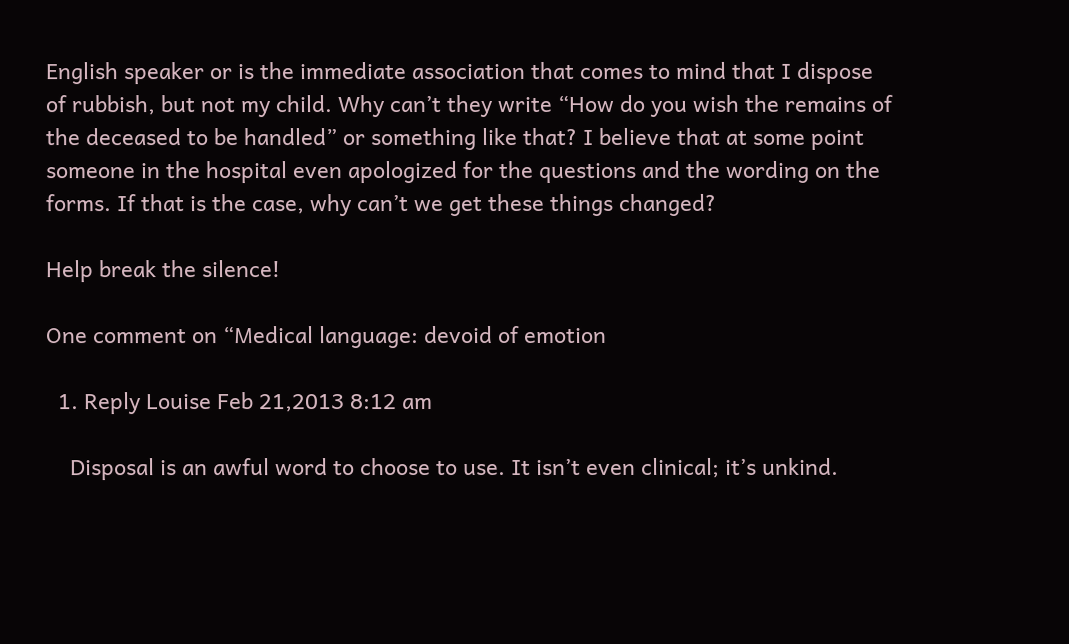English speaker or is the immediate association that comes to mind that I dispose of rubbish, but not my child. Why can’t they write “How do you wish the remains of the deceased to be handled” or something like that? I believe that at some point someone in the hospital even apologized for the questions and the wording on the forms. If that is the case, why can’t we get these things changed?

Help break the silence!

One comment on “Medical language: devoid of emotion

  1. Reply Louise Feb 21,2013 8:12 am

    Disposal is an awful word to choose to use. It isn’t even clinical; it’s unkind.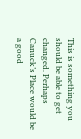This is something you should be able to get changed. Perhaps Canuck’s Place would be a good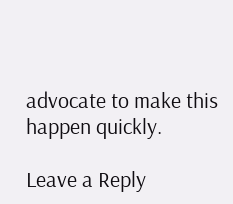advocate to make this happen quickly.

Leave a Reply